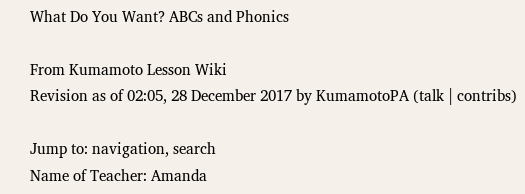What Do You Want? ABCs and Phonics

From Kumamoto Lesson Wiki
Revision as of 02:05, 28 December 2017 by KumamotoPA (talk | contribs)

Jump to: navigation, search
Name of Teacher: Amanda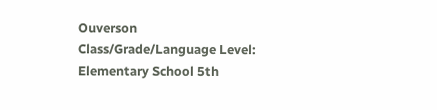Ouverson
Class/Grade/Language Level: Elementary School 5th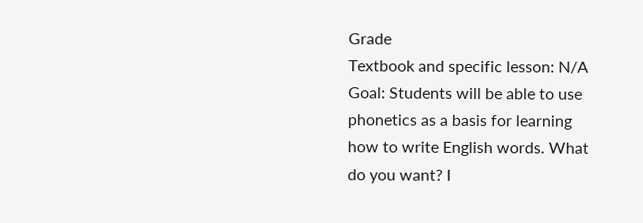Grade
Textbook and specific lesson: N/A
Goal: Students will be able to use phonetics as a basis for learning how to write English words. What do you want? I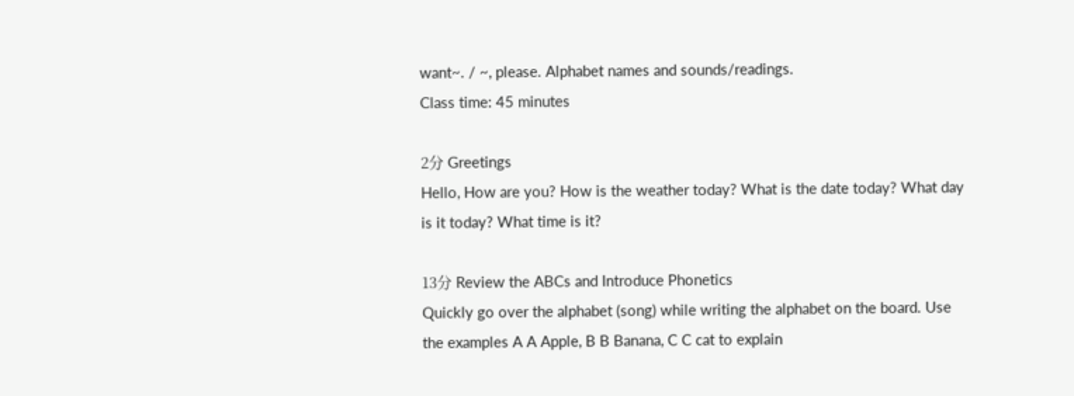want~. / ~, please. Alphabet names and sounds/readings.
Class time: 45 minutes

2分 Greetings
Hello, How are you? How is the weather today? What is the date today? What day is it today? What time is it?

13分 Review the ABCs and Introduce Phonetics
Quickly go over the alphabet (song) while writing the alphabet on the board. Use the examples A A Apple, B B Banana, C C cat to explain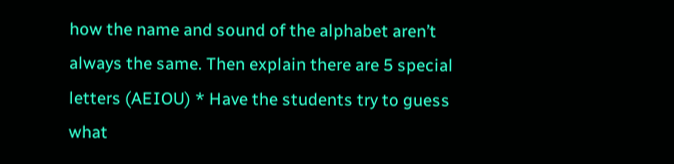how the name and sound of the alphabet aren’t always the same. Then explain there are 5 special letters (AEIOU) * Have the students try to guess what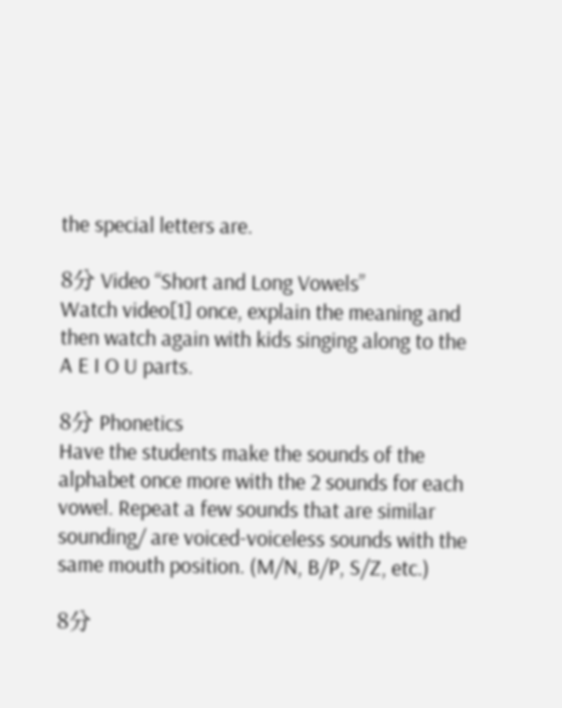the special letters are.

8分 Video “Short and Long Vowels”
Watch video[1] once, explain the meaning and then watch again with kids singing along to the A E I O U parts.

8分 Phonetics
Have the students make the sounds of the alphabet once more with the 2 sounds for each vowel. Repeat a few sounds that are similar sounding/ are voiced-voiceless sounds with the same mouth position. (M/N, B/P, S/Z, etc.)

8分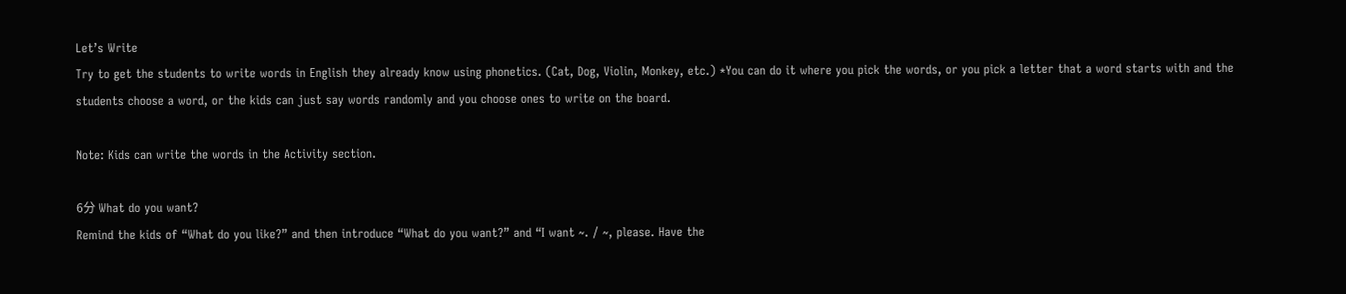Let’s Write
Try to get the students to write words in English they already know using phonetics. (Cat, Dog, Violin, Monkey, etc.) *You can do it where you pick the words, or you pick a letter that a word starts with and the students choose a word, or the kids can just say words randomly and you choose ones to write on the board.

Note: Kids can write the words in the Activity section.

6分 What do you want?
Remind the kids of “What do you like?” and then introduce “What do you want?” and “I want ~. / ~, please. Have the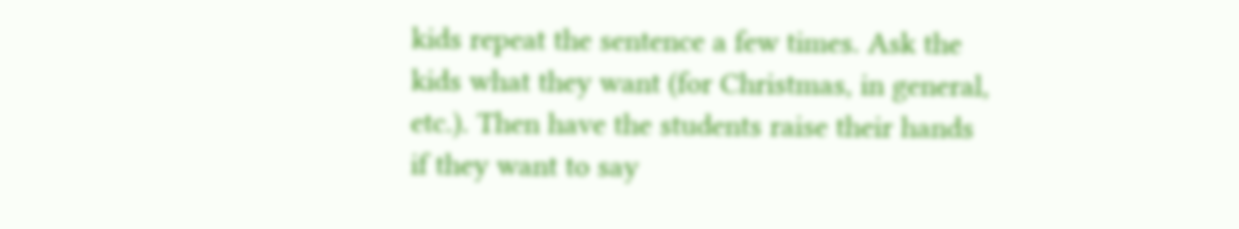kids repeat the sentence a few times. Ask the kids what they want (for Christmas, in general, etc.). Then have the students raise their hands if they want to say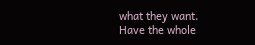what they want. Have the whole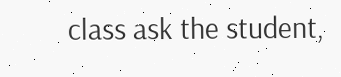class ask the student,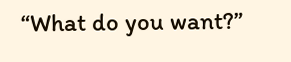“What do you want?”